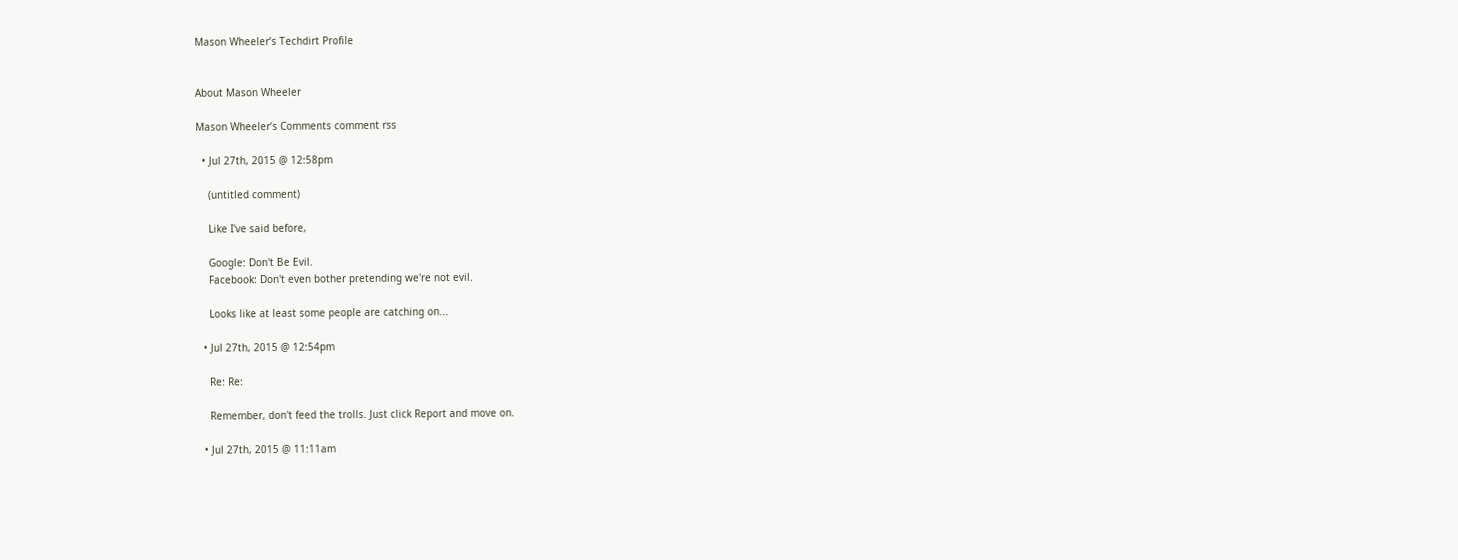Mason Wheeler’s Techdirt Profile


About Mason Wheeler

Mason Wheeler’s Comments comment rss

  • Jul 27th, 2015 @ 12:58pm

    (untitled comment)

    Like I've said before,

    Google: Don't Be Evil.
    Facebook: Don't even bother pretending we're not evil.

    Looks like at least some people are catching on...

  • Jul 27th, 2015 @ 12:54pm

    Re: Re:

    Remember, don't feed the trolls. Just click Report and move on.

  • Jul 27th, 2015 @ 11:11am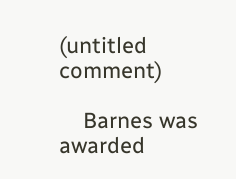(untitled comment)

    Barnes was awarded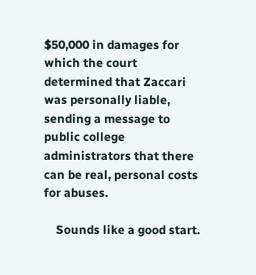$50,000 in damages for which the court determined that Zaccari was personally liable, sending a message to public college administrators that there can be real, personal costs for abuses.

    Sounds like a good start.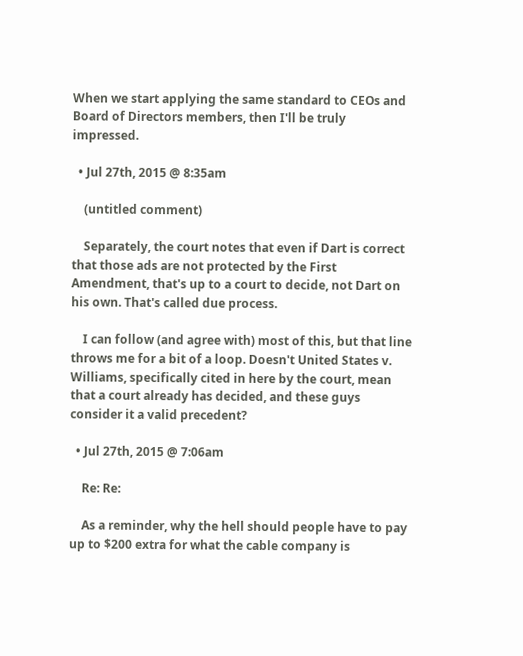When we start applying the same standard to CEOs and Board of Directors members, then I'll be truly impressed.

  • Jul 27th, 2015 @ 8:35am

    (untitled comment)

    Separately, the court notes that even if Dart is correct that those ads are not protected by the First Amendment, that's up to a court to decide, not Dart on his own. That's called due process.

    I can follow (and agree with) most of this, but that line throws me for a bit of a loop. Doesn't United States v. Williams, specifically cited in here by the court, mean that a court already has decided, and these guys consider it a valid precedent?

  • Jul 27th, 2015 @ 7:06am

    Re: Re:

    As a reminder, why the hell should people have to pay up to $200 extra for what the cable company is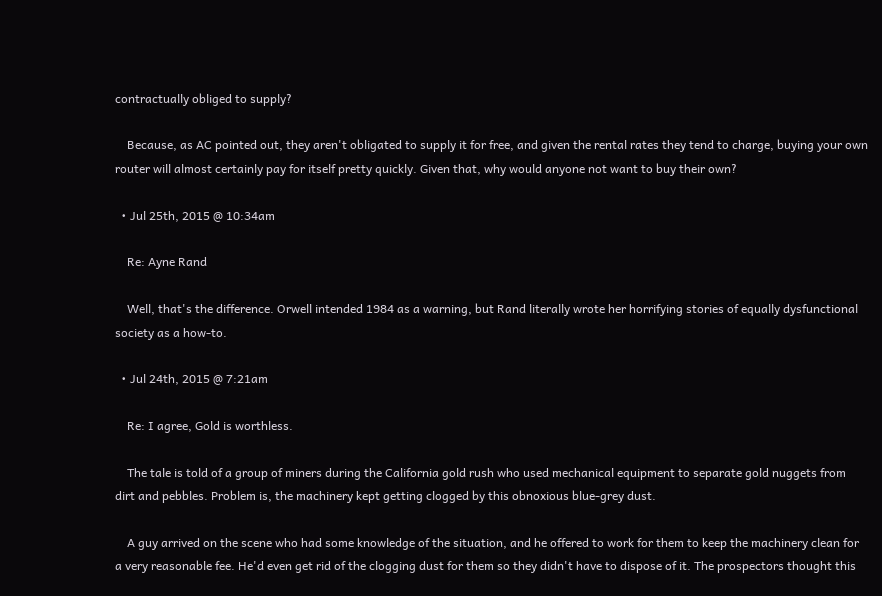contractually obliged to supply?

    Because, as AC pointed out, they aren't obligated to supply it for free, and given the rental rates they tend to charge, buying your own router will almost certainly pay for itself pretty quickly. Given that, why would anyone not want to buy their own?

  • Jul 25th, 2015 @ 10:34am

    Re: Ayne Rand

    Well, that's the difference. Orwell intended 1984 as a warning, but Rand literally wrote her horrifying stories of equally dysfunctional society as a how-to.

  • Jul 24th, 2015 @ 7:21am

    Re: I agree, Gold is worthless.

    The tale is told of a group of miners during the California gold rush who used mechanical equipment to separate gold nuggets from dirt and pebbles. Problem is, the machinery kept getting clogged by this obnoxious blue-grey dust.

    A guy arrived on the scene who had some knowledge of the situation, and he offered to work for them to keep the machinery clean for a very reasonable fee. He'd even get rid of the clogging dust for them so they didn't have to dispose of it. The prospectors thought this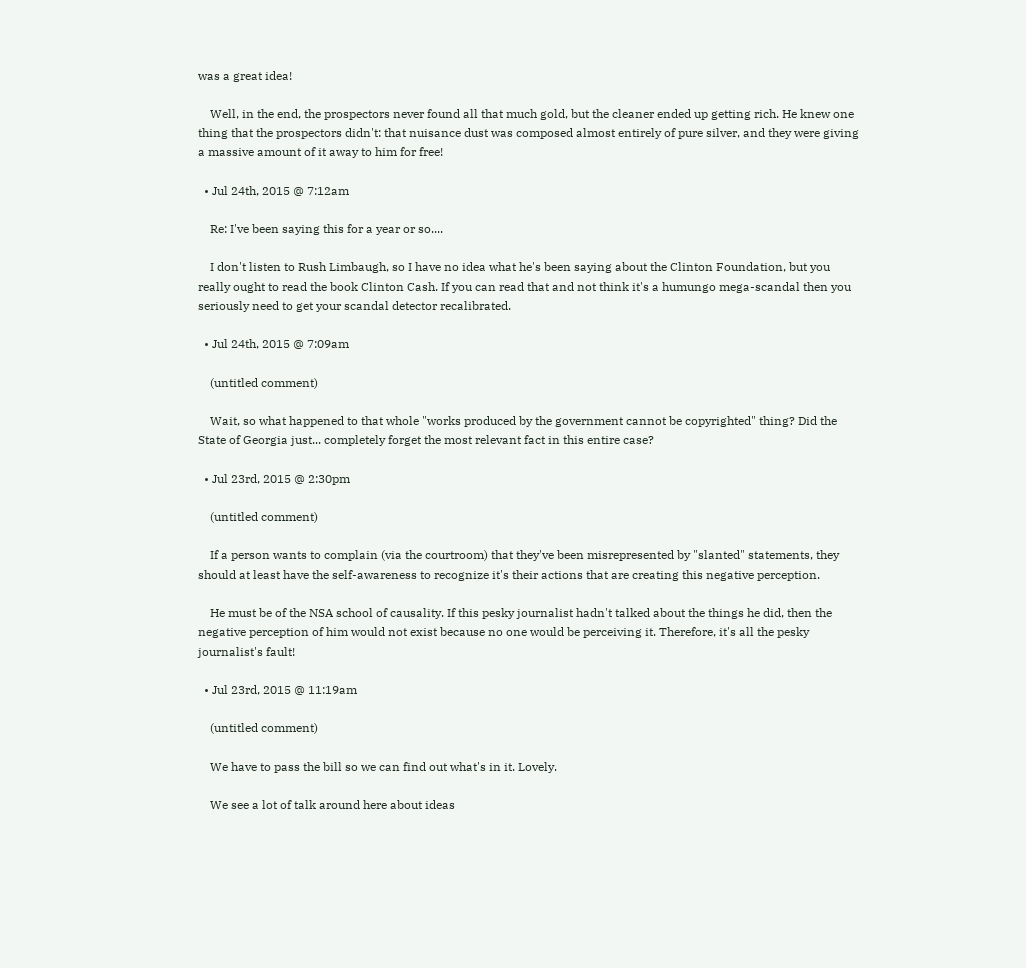was a great idea!

    Well, in the end, the prospectors never found all that much gold, but the cleaner ended up getting rich. He knew one thing that the prospectors didn't: that nuisance dust was composed almost entirely of pure silver, and they were giving a massive amount of it away to him for free!

  • Jul 24th, 2015 @ 7:12am

    Re: I've been saying this for a year or so....

    I don't listen to Rush Limbaugh, so I have no idea what he's been saying about the Clinton Foundation, but you really ought to read the book Clinton Cash. If you can read that and not think it's a humungo mega-scandal then you seriously need to get your scandal detector recalibrated.

  • Jul 24th, 2015 @ 7:09am

    (untitled comment)

    Wait, so what happened to that whole "works produced by the government cannot be copyrighted" thing? Did the State of Georgia just... completely forget the most relevant fact in this entire case?

  • Jul 23rd, 2015 @ 2:30pm

    (untitled comment)

    If a person wants to complain (via the courtroom) that they've been misrepresented by "slanted" statements, they should at least have the self-awareness to recognize it's their actions that are creating this negative perception.

    He must be of the NSA school of causality. If this pesky journalist hadn't talked about the things he did, then the negative perception of him would not exist because no one would be perceiving it. Therefore, it's all the pesky journalist's fault!

  • Jul 23rd, 2015 @ 11:19am

    (untitled comment)

    We have to pass the bill so we can find out what's in it. Lovely.

    We see a lot of talk around here about ideas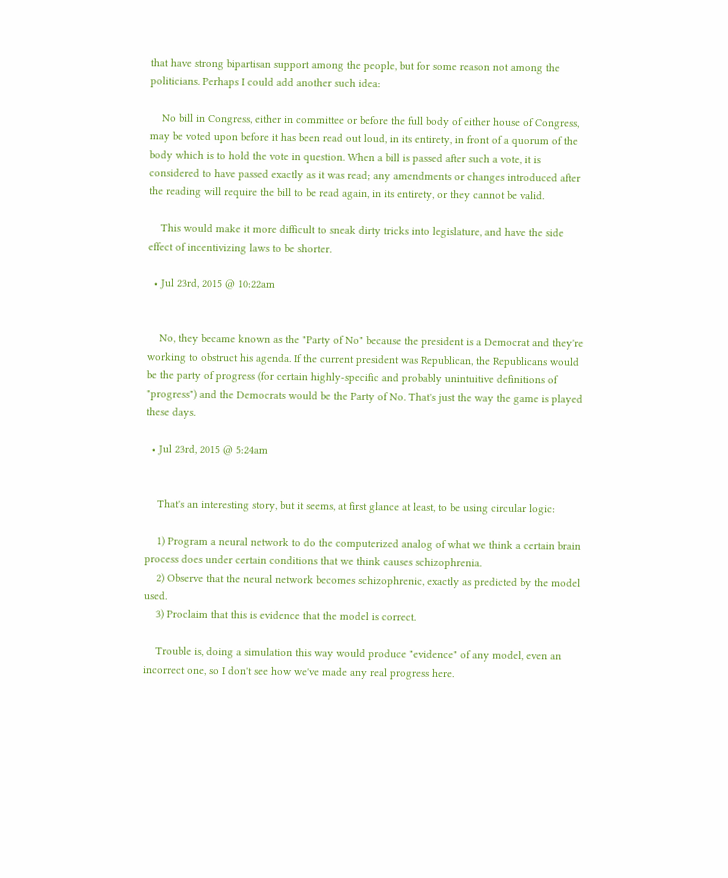that have strong bipartisan support among the people, but for some reason not among the politicians. Perhaps I could add another such idea:

    No bill in Congress, either in committee or before the full body of either house of Congress, may be voted upon before it has been read out loud, in its entirety, in front of a quorum of the body which is to hold the vote in question. When a bill is passed after such a vote, it is considered to have passed exactly as it was read; any amendments or changes introduced after the reading will require the bill to be read again, in its entirety, or they cannot be valid.

    This would make it more difficult to sneak dirty tricks into legislature, and have the side effect of incentivizing laws to be shorter.

  • Jul 23rd, 2015 @ 10:22am


    No, they became known as the "Party of No" because the president is a Democrat and they're working to obstruct his agenda. If the current president was Republican, the Republicans would be the party of progress (for certain highly-specific and probably unintuitive definitions of "progress") and the Democrats would be the Party of No. That's just the way the game is played these days.

  • Jul 23rd, 2015 @ 5:24am


    That's an interesting story, but it seems, at first glance at least, to be using circular logic:

    1) Program a neural network to do the computerized analog of what we think a certain brain process does under certain conditions that we think causes schizophrenia.
    2) Observe that the neural network becomes schizophrenic, exactly as predicted by the model used.
    3) Proclaim that this is evidence that the model is correct.

    Trouble is, doing a simulation this way would produce "evidence" of any model, even an incorrect one, so I don't see how we've made any real progress here.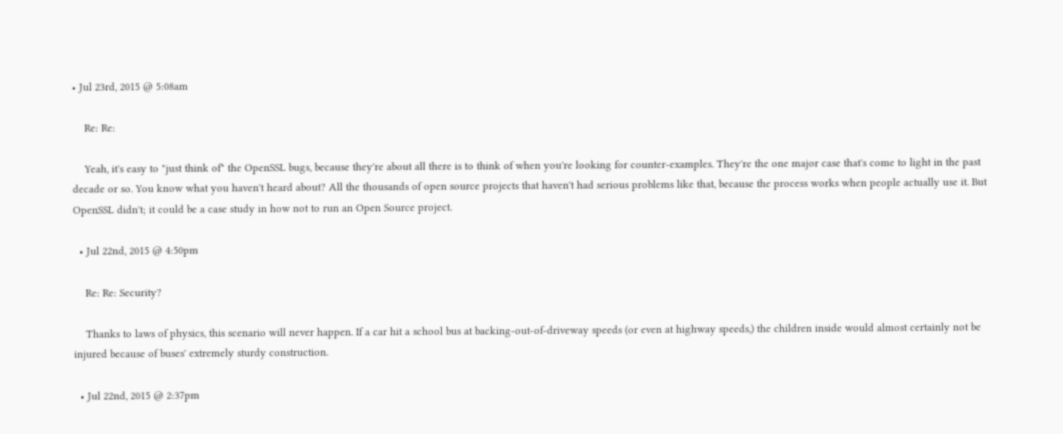• Jul 23rd, 2015 @ 5:08am

    Re: Re:

    Yeah, it's easy to "just think of" the OpenSSL bugs, because they're about all there is to think of when you're looking for counter-examples. They're the one major case that's come to light in the past decade or so. You know what you haven't heard about? All the thousands of open source projects that haven't had serious problems like that, because the process works when people actually use it. But OpenSSL didn't; it could be a case study in how not to run an Open Source project.

  • Jul 22nd, 2015 @ 4:50pm

    Re: Re: Security?

    Thanks to laws of physics, this scenario will never happen. If a car hit a school bus at backing-out-of-driveway speeds (or even at highway speeds,) the children inside would almost certainly not be injured because of buses' extremely sturdy construction.

  • Jul 22nd, 2015 @ 2:37pm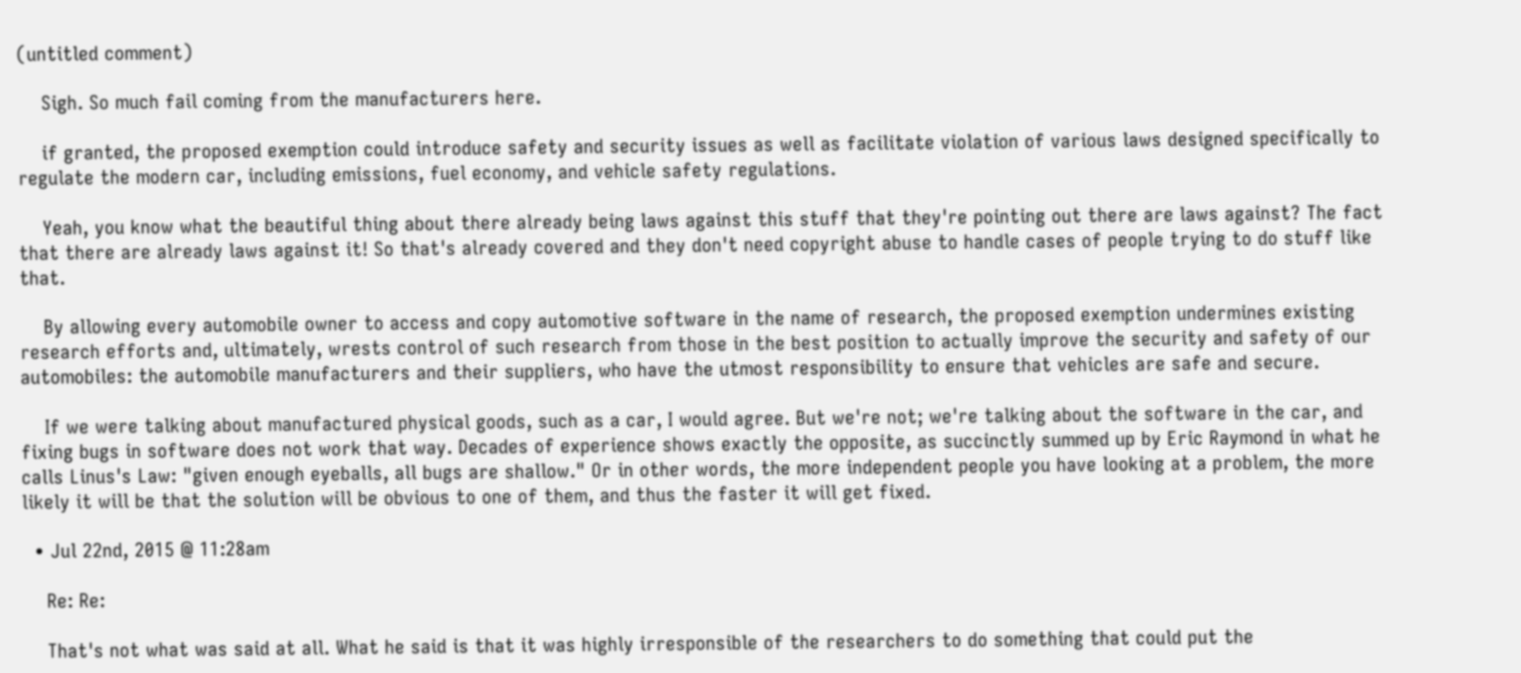(untitled comment)

    Sigh. So much fail coming from the manufacturers here.

    if granted, the proposed exemption could introduce safety and security issues as well as facilitate violation of various laws designed specifically to regulate the modern car, including emissions, fuel economy, and vehicle safety regulations.

    Yeah, you know what the beautiful thing about there already being laws against this stuff that they're pointing out there are laws against? The fact that there are already laws against it! So that's already covered and they don't need copyright abuse to handle cases of people trying to do stuff like that.

    By allowing every automobile owner to access and copy automotive software in the name of research, the proposed exemption undermines existing research efforts and, ultimately, wrests control of such research from those in the best position to actually improve the security and safety of our automobiles: the automobile manufacturers and their suppliers, who have the utmost responsibility to ensure that vehicles are safe and secure.

    If we were talking about manufactured physical goods, such as a car, I would agree. But we're not; we're talking about the software in the car, and fixing bugs in software does not work that way. Decades of experience shows exactly the opposite, as succinctly summed up by Eric Raymond in what he calls Linus's Law: "given enough eyeballs, all bugs are shallow." Or in other words, the more independent people you have looking at a problem, the more likely it will be that the solution will be obvious to one of them, and thus the faster it will get fixed.

  • Jul 22nd, 2015 @ 11:28am

    Re: Re:

    That's not what was said at all. What he said is that it was highly irresponsible of the researchers to do something that could put the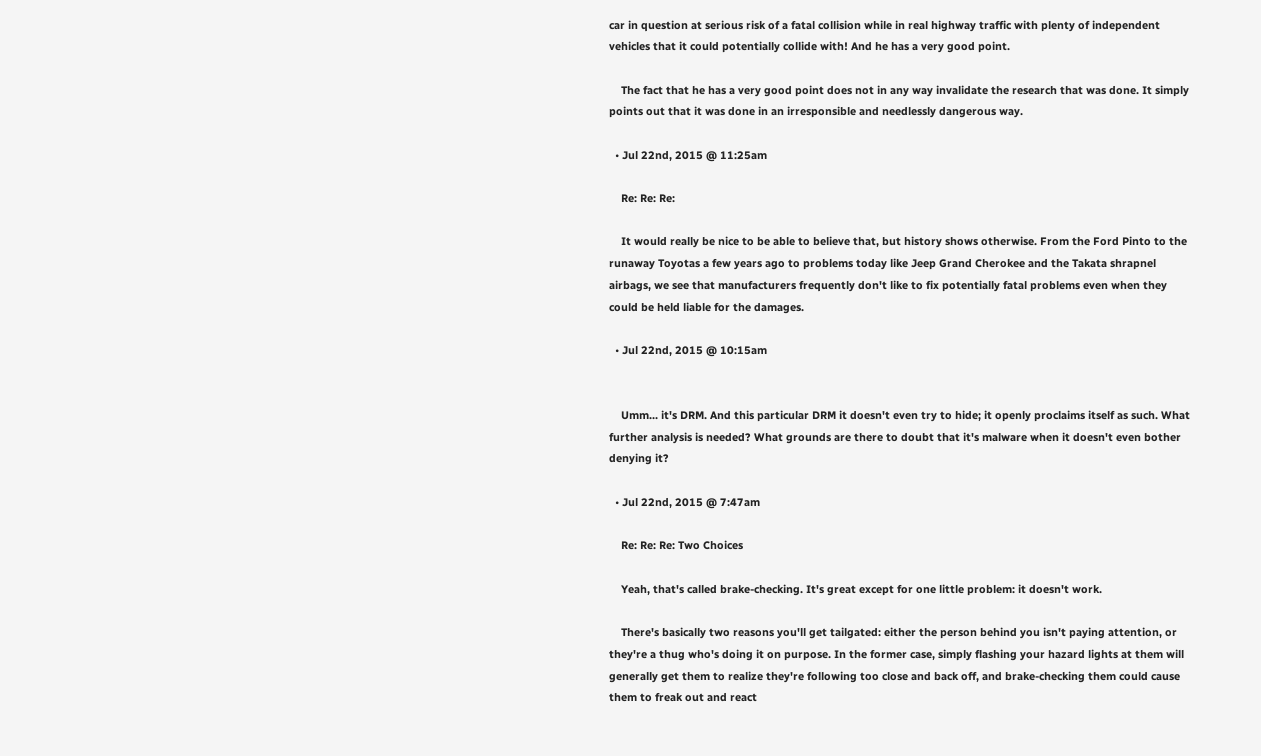car in question at serious risk of a fatal collision while in real highway traffic with plenty of independent vehicles that it could potentially collide with! And he has a very good point.

    The fact that he has a very good point does not in any way invalidate the research that was done. It simply points out that it was done in an irresponsible and needlessly dangerous way.

  • Jul 22nd, 2015 @ 11:25am

    Re: Re: Re:

    It would really be nice to be able to believe that, but history shows otherwise. From the Ford Pinto to the runaway Toyotas a few years ago to problems today like Jeep Grand Cherokee and the Takata shrapnel airbags, we see that manufacturers frequently don't like to fix potentially fatal problems even when they could be held liable for the damages.

  • Jul 22nd, 2015 @ 10:15am


    Umm... it's DRM. And this particular DRM it doesn't even try to hide; it openly proclaims itself as such. What further analysis is needed? What grounds are there to doubt that it's malware when it doesn't even bother denying it?

  • Jul 22nd, 2015 @ 7:47am

    Re: Re: Re: Two Choices

    Yeah, that's called brake-checking. It's great except for one little problem: it doesn't work.

    There's basically two reasons you'll get tailgated: either the person behind you isn't paying attention, or they're a thug who's doing it on purpose. In the former case, simply flashing your hazard lights at them will generally get them to realize they're following too close and back off, and brake-checking them could cause them to freak out and react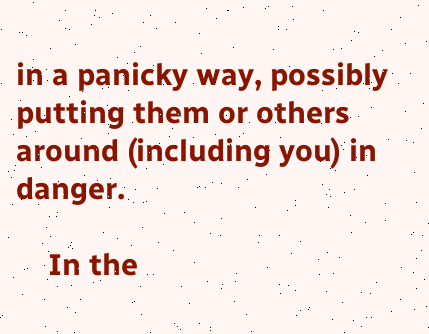in a panicky way, possibly putting them or others around (including you) in danger.

    In the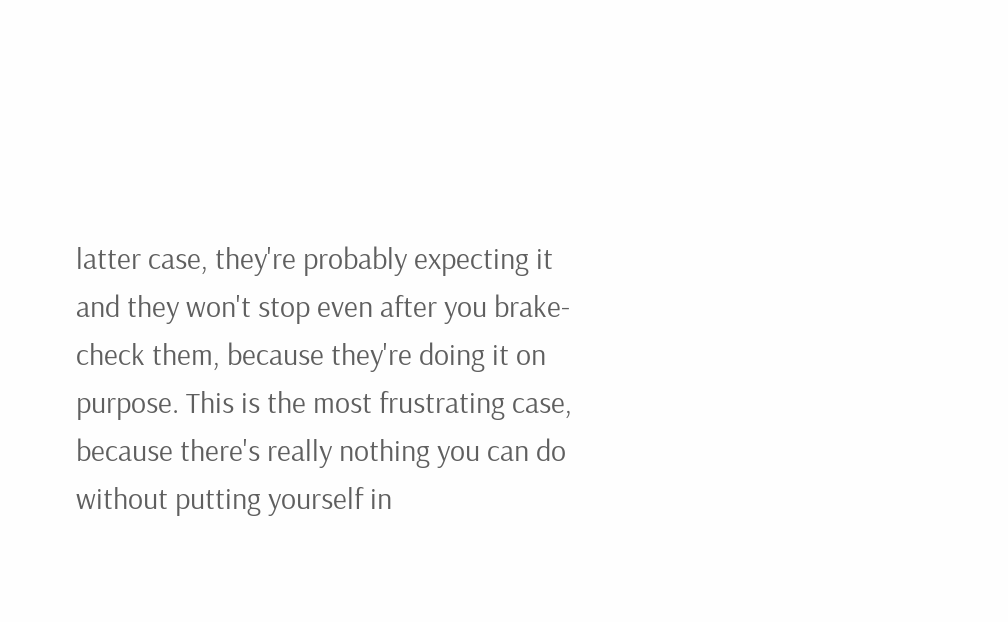latter case, they're probably expecting it and they won't stop even after you brake-check them, because they're doing it on purpose. This is the most frustrating case, because there's really nothing you can do without putting yourself in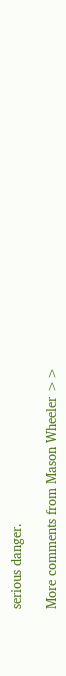serious danger.

More comments from Mason Wheeler >>